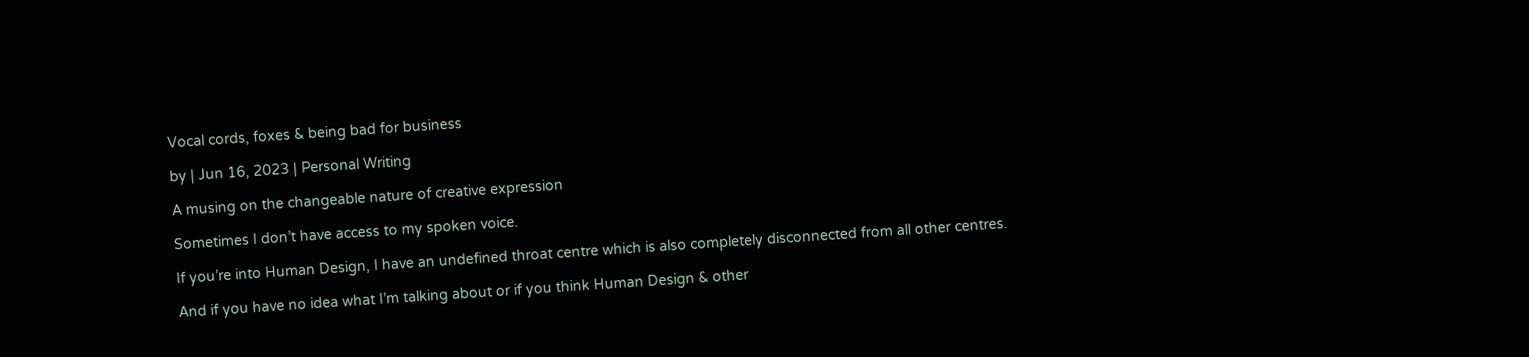Vocal cords, foxes & being bad for business

by | Jun 16, 2023 | Personal Writing

A musing on the changeable nature of creative expression

Sometimes I don’t have access to my spoken voice.

If you’re into Human Design, I have an undefined throat centre which is also completely disconnected from all other centres.

And if you have no idea what I’m talking about or if you think Human Design & other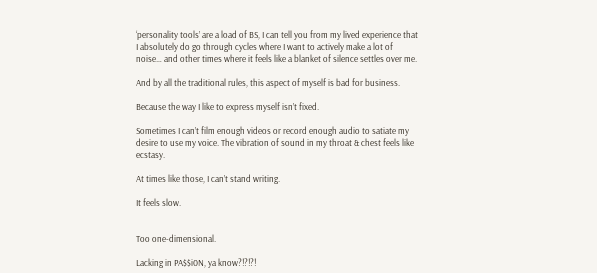‘personality tools’ are a load of BS, I can tell you from my lived experience that I absolutely do go through cycles where I want to actively make a lot of noise… and other times where it feels like a blanket of silence settles over me.

And by all the traditional rules, this aspect of myself is bad for business.

Because the way I like to express myself isn’t fixed.

Sometimes I can’t film enough videos or record enough audio to satiate my desire to use my voice. The vibration of sound in my throat & chest feels like ecstasy.

At times like those, I can’t stand writing.

It feels slow.


Too one-dimensional.

Lacking in PA$$i0N, ya know?!?!?!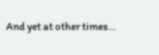And yet at other times…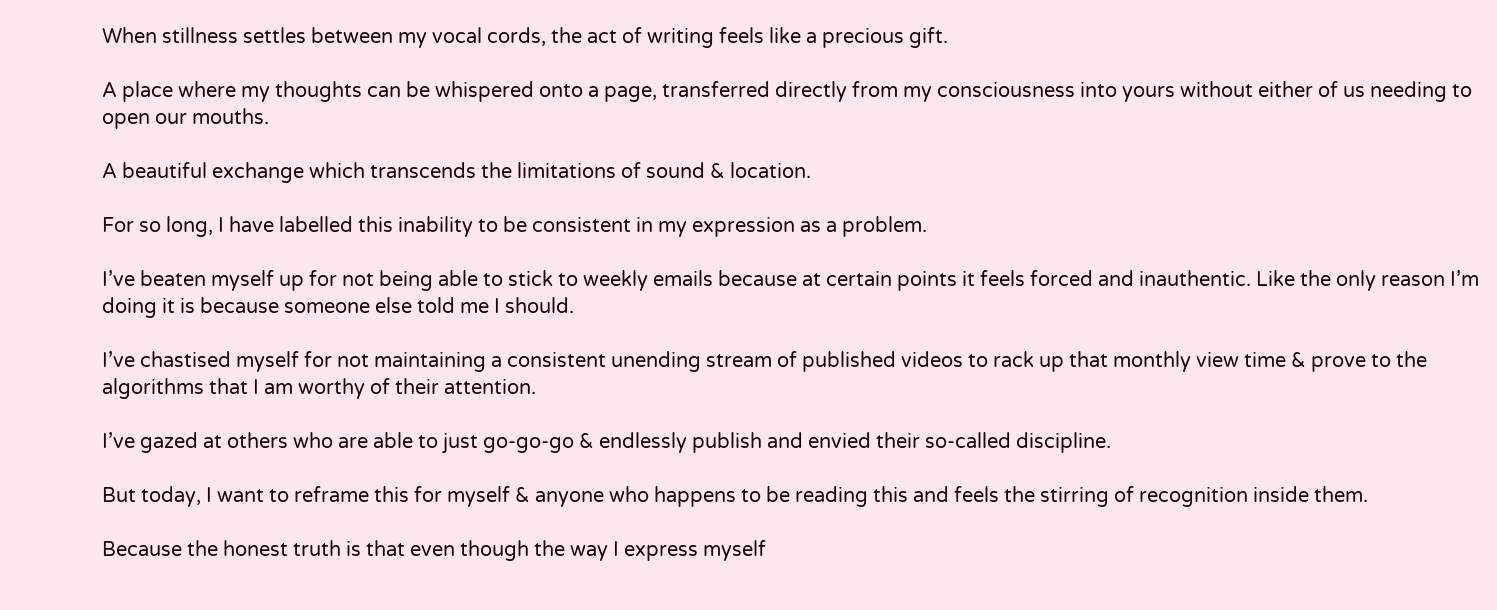When stillness settles between my vocal cords, the act of writing feels like a precious gift.

A place where my thoughts can be whispered onto a page, transferred directly from my consciousness into yours without either of us needing to open our mouths.

A beautiful exchange which transcends the limitations of sound & location.

For so long, I have labelled this inability to be consistent in my expression as a problem.

I’ve beaten myself up for not being able to stick to weekly emails because at certain points it feels forced and inauthentic. Like the only reason I’m doing it is because someone else told me I should.

I’ve chastised myself for not maintaining a consistent unending stream of published videos to rack up that monthly view time & prove to the algorithms that I am worthy of their attention.

I’ve gazed at others who are able to just go-go-go & endlessly publish and envied their so-called discipline.

But today, I want to reframe this for myself & anyone who happens to be reading this and feels the stirring of recognition inside them.

Because the honest truth is that even though the way I express myself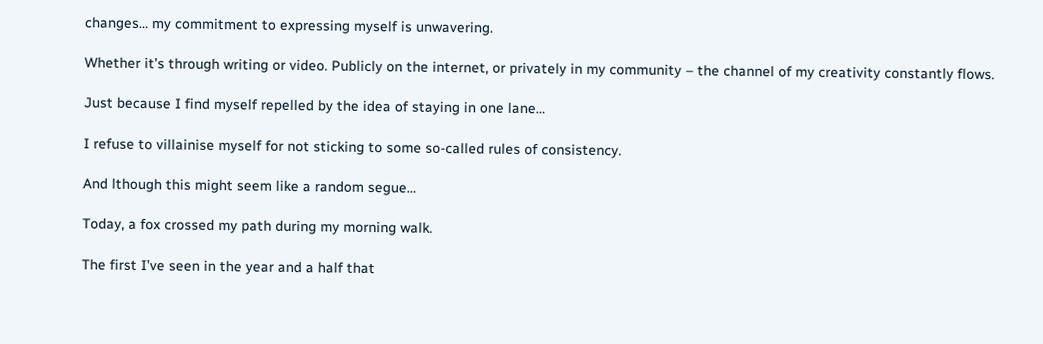changes… my commitment to expressing myself is unwavering.

Whether it’s through writing or video. Publicly on the internet, or privately in my community – the channel of my creativity constantly flows.

Just because I find myself repelled by the idea of staying in one lane…

I refuse to villainise myself for not sticking to some so-called rules of consistency.

And lthough this might seem like a random segue…

Today, a fox crossed my path during my morning walk.

The first I’ve seen in the year and a half that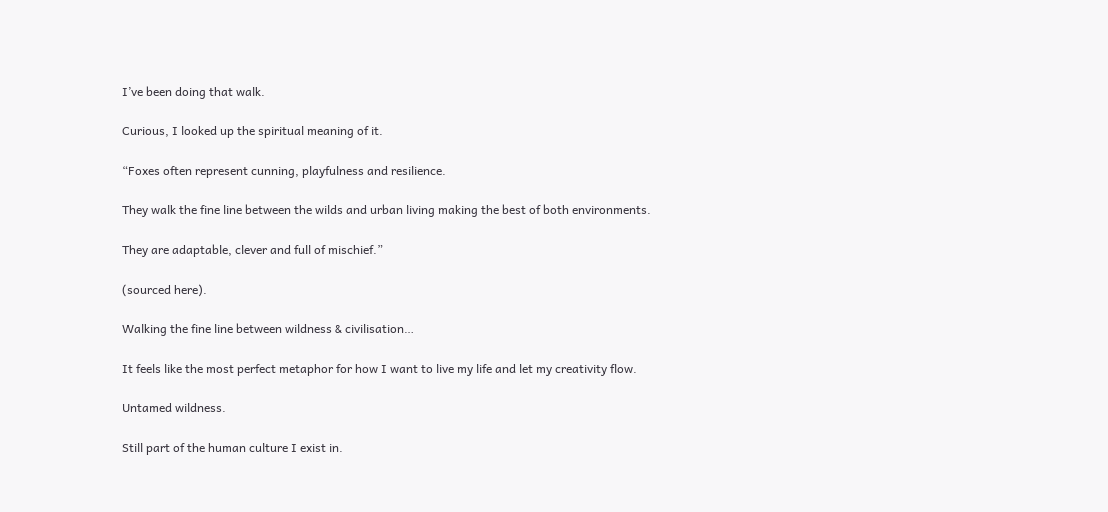I’ve been doing that walk.

Curious, I looked up the spiritual meaning of it.

“Foxes often represent cunning, playfulness and resilience.

They walk the fine line between the wilds and urban living making the best of both environments.

They are adaptable, clever and full of mischief.”

(sourced here).

Walking the fine line between wildness & civilisation…

It feels like the most perfect metaphor for how I want to live my life and let my creativity flow.

Untamed wildness.

Still part of the human culture I exist in.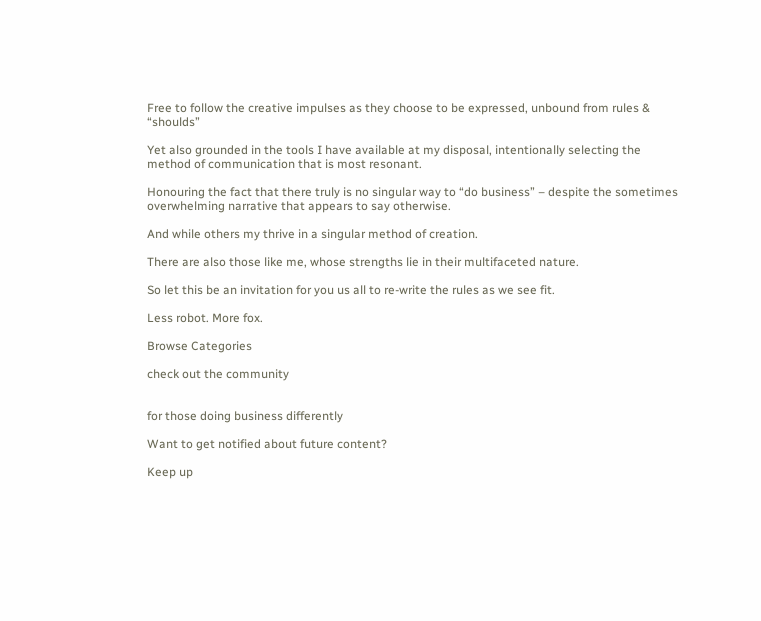Free to follow the creative impulses as they choose to be expressed, unbound from rules & “shoulds”

Yet also grounded in the tools I have available at my disposal, intentionally selecting the method of communication that is most resonant.

Honouring the fact that there truly is no singular way to “do business” – despite the sometimes overwhelming narrative that appears to say otherwise.

And while others my thrive in a singular method of creation.

There are also those like me, whose strengths lie in their multifaceted nature.

So let this be an invitation for you us all to re-write the rules as we see fit.

Less robot. More fox.

Browse Categories

check out the community


for those doing business differently

Want to get notified about future content?

Keep up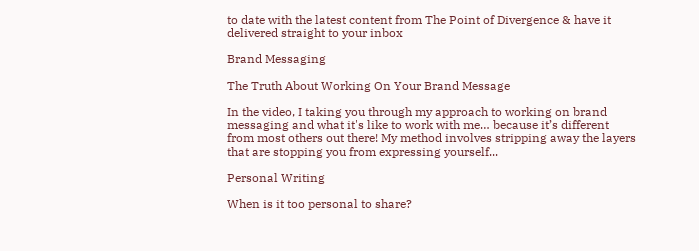to date with the latest content from The Point of Divergence & have it delivered straight to your inbox

Brand Messaging

The Truth About Working On Your Brand Message

In the video, I taking you through my approach to working on brand messaging and what it's like to work with me… because it’s different from most others out there! My method involves stripping away the layers that are stopping you from expressing yourself...

Personal Writing

When is it too personal to share?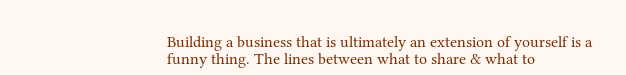Building a business that is ultimately an extension of yourself is a funny thing. The lines between what to share & what to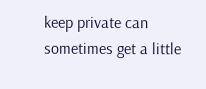keep private can sometimes get a little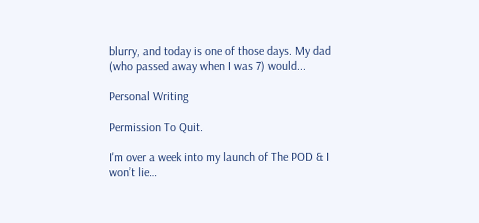blurry, and today is one of those days. My dad (who passed away when I was 7) would...

Personal Writing

Permission To Quit.

I'm over a week into my launch of The POD & I won’t lie…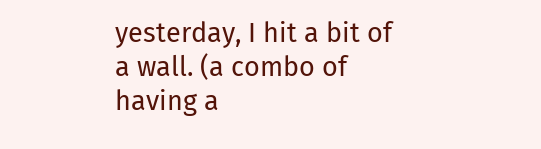yesterday, I hit a bit of a wall. (a combo of having a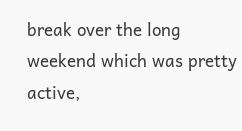break over the long weekend which was pretty active,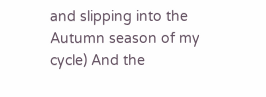and slipping into the Autumn season of my cycle) And the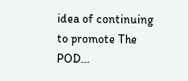idea of continuing to promote The POD...